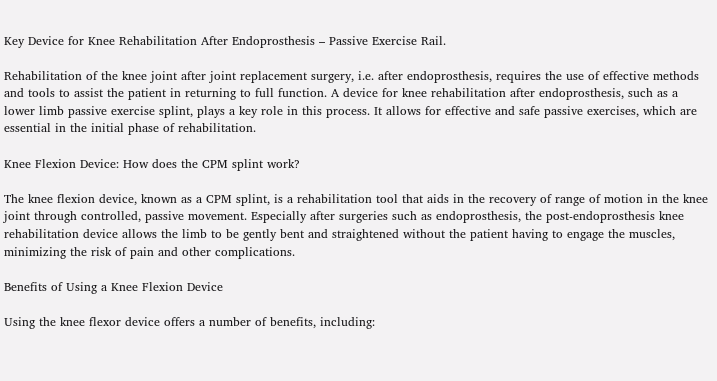Key Device for Knee Rehabilitation After Endoprosthesis – Passive Exercise Rail.

Rehabilitation of the knee joint after joint replacement surgery, i.e. after endoprosthesis, requires the use of effective methods and tools to assist the patient in returning to full function. A device for knee rehabilitation after endoprosthesis, such as a lower limb passive exercise splint, plays a key role in this process. It allows for effective and safe passive exercises, which are essential in the initial phase of rehabilitation.

Knee Flexion Device: How does the CPM splint work?

The knee flexion device, known as a CPM splint, is a rehabilitation tool that aids in the recovery of range of motion in the knee joint through controlled, passive movement. Especially after surgeries such as endoprosthesis, the post-endoprosthesis knee rehabilitation device allows the limb to be gently bent and straightened without the patient having to engage the muscles, minimizing the risk of pain and other complications.

Benefits of Using a Knee Flexion Device

Using the knee flexor device offers a number of benefits, including: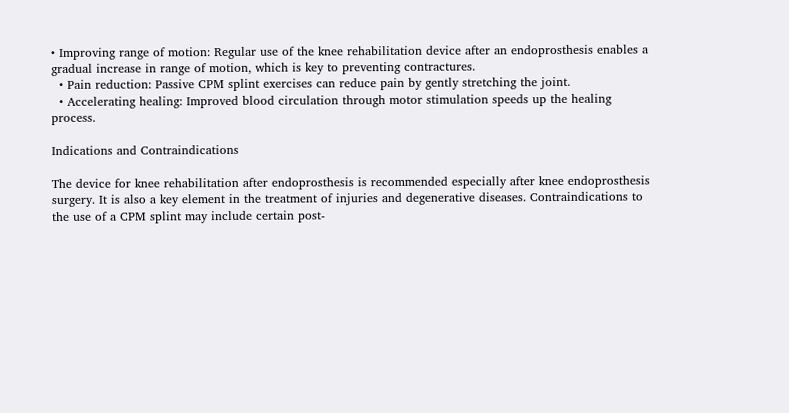• Improving range of motion: Regular use of the knee rehabilitation device after an endoprosthesis enables a gradual increase in range of motion, which is key to preventing contractures.
  • Pain reduction: Passive CPM splint exercises can reduce pain by gently stretching the joint.
  • Accelerating healing: Improved blood circulation through motor stimulation speeds up the healing process.

Indications and Contraindications

The device for knee rehabilitation after endoprosthesis is recommended especially after knee endoprosthesis surgery. It is also a key element in the treatment of injuries and degenerative diseases. Contraindications to the use of a CPM splint may include certain post-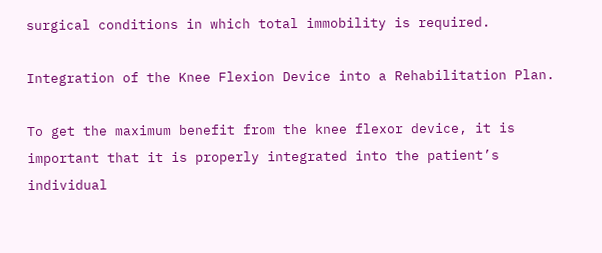surgical conditions in which total immobility is required.

Integration of the Knee Flexion Device into a Rehabilitation Plan.

To get the maximum benefit from the knee flexor device, it is important that it is properly integrated into the patient’s individual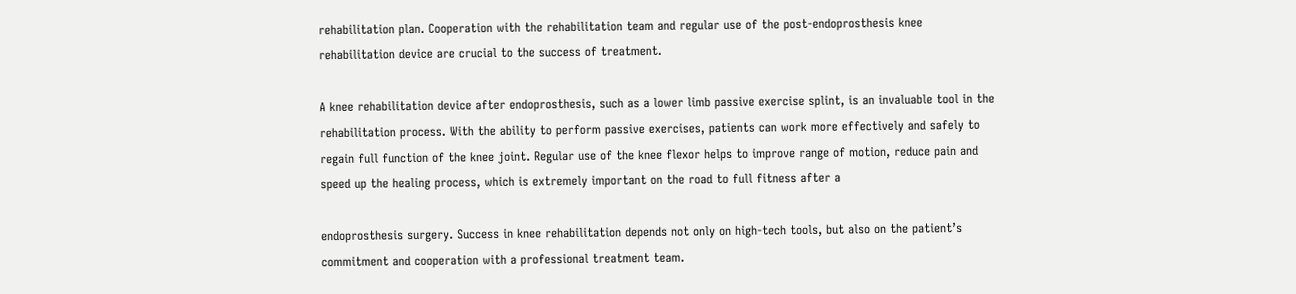rehabilitation plan. Cooperation with the rehabilitation team and regular use of the post-endoprosthesis knee rehabilitation device are crucial to the success of treatment.

A knee rehabilitation device after endoprosthesis, such as a lower limb passive exercise splint, is an invaluable tool in the rehabilitation process. With the ability to perform passive exercises, patients can work more effectively and safely to regain full function of the knee joint. Regular use of the knee flexor helps to improve range of motion, reduce pain and speed up the healing process, which is extremely important on the road to full fitness after a

endoprosthesis surgery. Success in knee rehabilitation depends not only on high-tech tools, but also on the patient’s commitment and cooperation with a professional treatment team.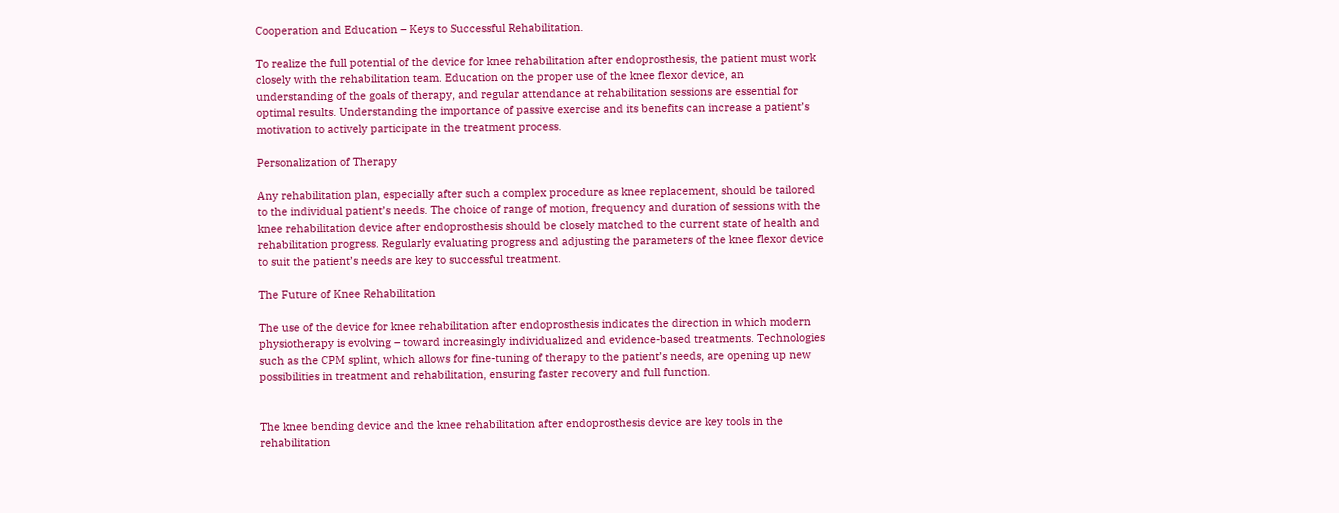Cooperation and Education – Keys to Successful Rehabilitation.

To realize the full potential of the device for knee rehabilitation after endoprosthesis, the patient must work closely with the rehabilitation team. Education on the proper use of the knee flexor device, an understanding of the goals of therapy, and regular attendance at rehabilitation sessions are essential for optimal results. Understanding the importance of passive exercise and its benefits can increase a patient’s motivation to actively participate in the treatment process.

Personalization of Therapy

Any rehabilitation plan, especially after such a complex procedure as knee replacement, should be tailored to the individual patient’s needs. The choice of range of motion, frequency and duration of sessions with the knee rehabilitation device after endoprosthesis should be closely matched to the current state of health and rehabilitation progress. Regularly evaluating progress and adjusting the parameters of the knee flexor device to suit the patient’s needs are key to successful treatment.

The Future of Knee Rehabilitation

The use of the device for knee rehabilitation after endoprosthesis indicates the direction in which modern physiotherapy is evolving – toward increasingly individualized and evidence-based treatments. Technologies such as the CPM splint, which allows for fine-tuning of therapy to the patient’s needs, are opening up new possibilities in treatment and rehabilitation, ensuring faster recovery and full function.


The knee bending device and the knee rehabilitation after endoprosthesis device are key tools in the rehabilitation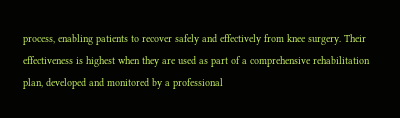process, enabling patients to recover safely and effectively from knee surgery. Their effectiveness is highest when they are used as part of a comprehensive rehabilitation plan, developed and monitored by a professional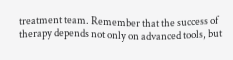treatment team. Remember that the success of therapy depends not only on advanced tools, but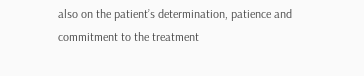also on the patient’s determination, patience and commitment to the treatment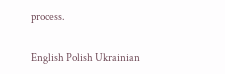process.

English Polish Ukrainian